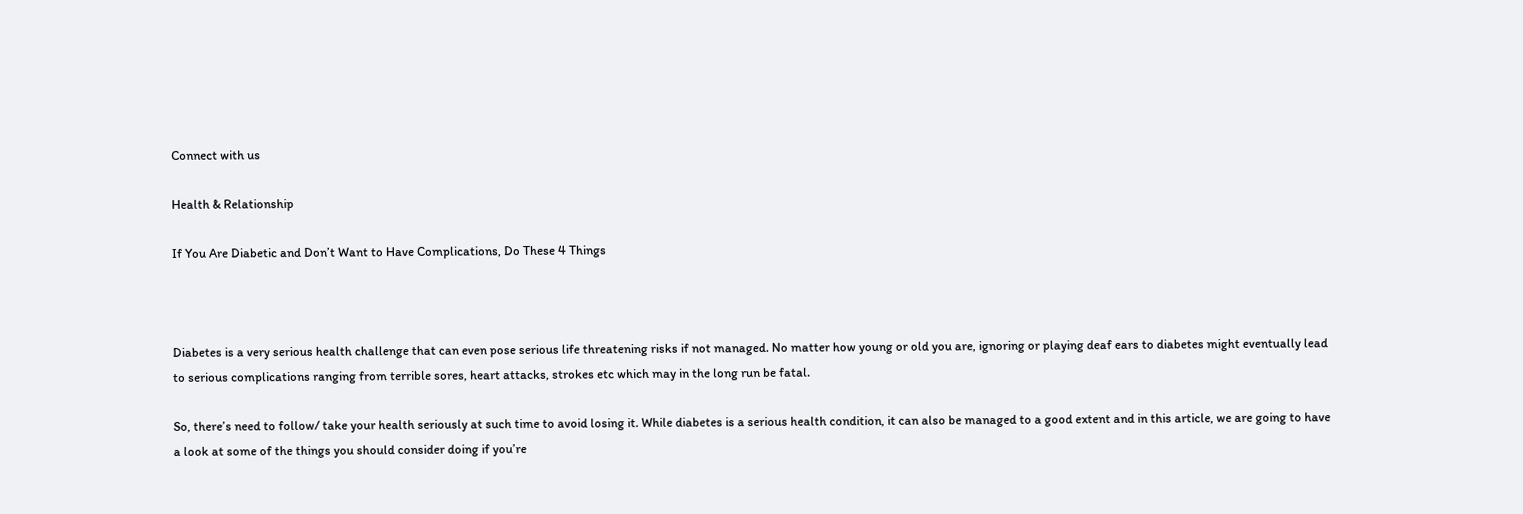Connect with us

Health & Relationship

If You Are Diabetic and Don’t Want to Have Complications, Do These 4 Things



Diabetes is a very serious health challenge that can even pose serious life threatening risks if not managed. No matter how young or old you are, ignoring or playing deaf ears to diabetes might eventually lead to serious complications ranging from terrible sores, heart attacks, strokes etc which may in the long run be fatal.

So, there’s need to follow/ take your health seriously at such time to avoid losing it. While diabetes is a serious health condition, it can also be managed to a good extent and in this article, we are going to have a look at some of the things you should consider doing if you’re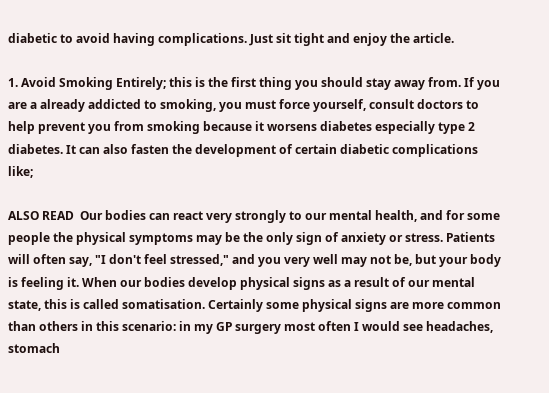diabetic to avoid having complications. Just sit tight and enjoy the article.

1. Avoid Smoking Entirely; this is the first thing you should stay away from. If you are a already addicted to smoking, you must force yourself, consult doctors to help prevent you from smoking because it worsens diabetes especially type 2 diabetes. It can also fasten the development of certain diabetic complications like;

ALSO READ  Our bodies can react very strongly to our mental health, and for some people the physical symptoms may be the only sign of anxiety or stress. Patients will often say, "I don't feel stressed," and you very well may not be, but your body is feeling it. When our bodies develop physical signs as a result of our mental state, this is called somatisation. Certainly some physical signs are more common than others in this scenario: in my GP surgery most often I would see headaches, stomach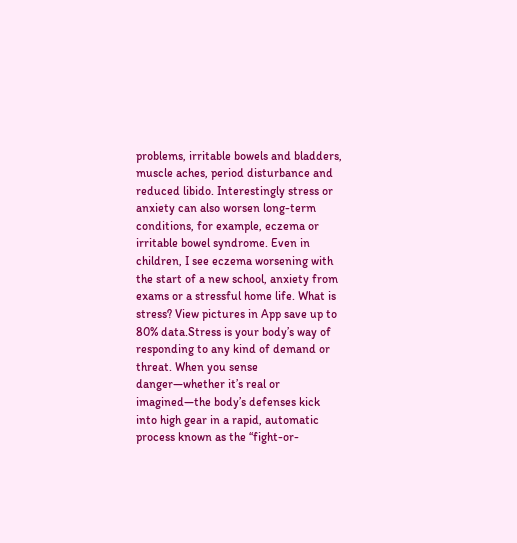problems, irritable bowels and bladders, muscle aches, period disturbance and reduced libido. Interestingly stress or anxiety can also worsen long-term conditions, for example, eczema or irritable bowel syndrome. Even in children, I see eczema worsening with the start of a new school, anxiety from exams or a stressful home life. What is stress? View pictures in App save up to 80% data.Stress is your body’s way of responding to any kind of demand or threat. When you sense danger—whether it’s real or imagined—the body’s defenses kick into high gear in a rapid, automatic process known as the “fight-or-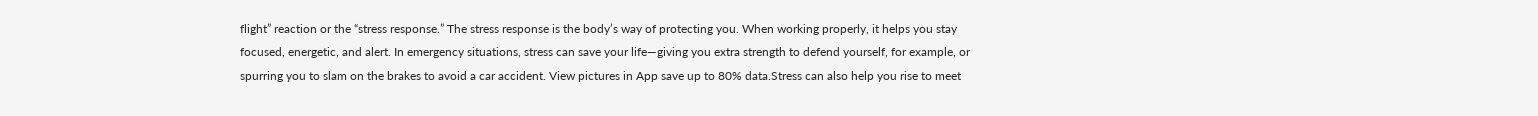flight” reaction or the “stress response.” The stress response is the body’s way of protecting you. When working properly, it helps you stay focused, energetic, and alert. In emergency situations, stress can save your life—giving you extra strength to defend yourself, for example, or spurring you to slam on the brakes to avoid a car accident. View pictures in App save up to 80% data.Stress can also help you rise to meet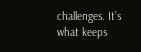challenges. It’s what keeps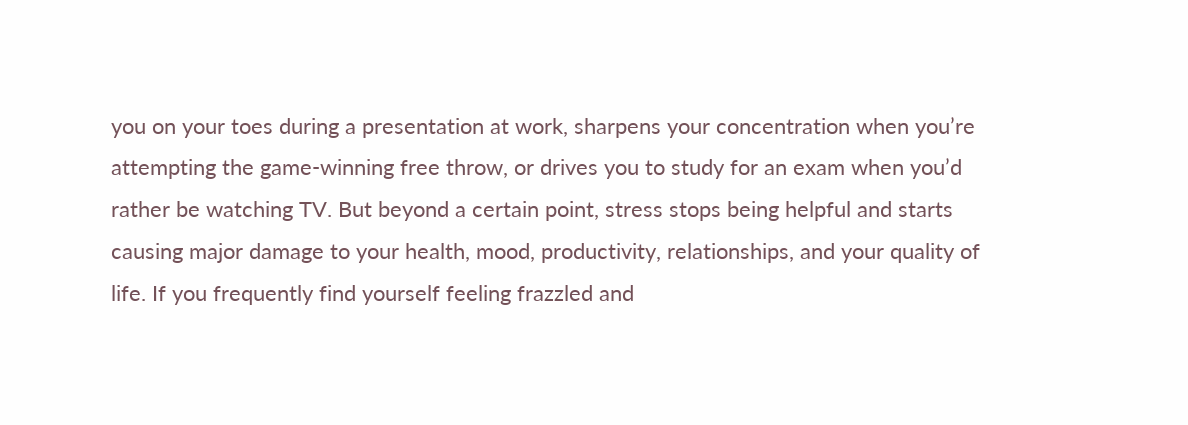you on your toes during a presentation at work, sharpens your concentration when you’re attempting the game-winning free throw, or drives you to study for an exam when you’d rather be watching TV. But beyond a certain point, stress stops being helpful and starts causing major damage to your health, mood, productivity, relationships, and your quality of life. If you frequently find yourself feeling frazzled and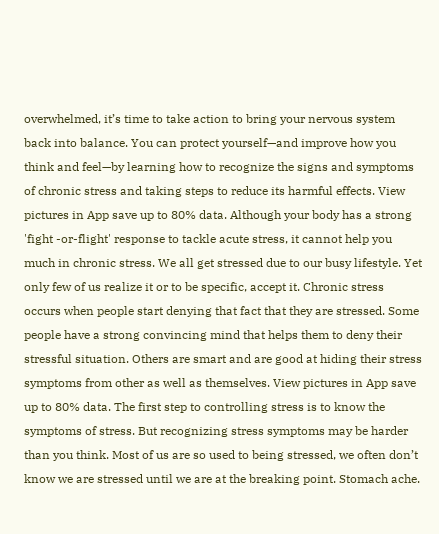overwhelmed, it’s time to take action to bring your nervous system back into balance. You can protect yourself—and improve how you think and feel—by learning how to recognize the signs and symptoms of chronic stress and taking steps to reduce its harmful effects. View pictures in App save up to 80% data. Although your body has a strong 'fight -or-flight' response to tackle acute stress, it cannot help you much in chronic stress. We all get stressed due to our busy lifestyle. Yet only few of us realize it or to be specific, accept it. Chronic stress occurs when people start denying that fact that they are stressed. Some people have a strong convincing mind that helps them to deny their stressful situation. Others are smart and are good at hiding their stress symptoms from other as well as themselves. View pictures in App save up to 80% data. The first step to controlling stress is to know the symptoms of stress. But recognizing stress symptoms may be harder than you think. Most of us are so used to being stressed, we often don’t know we are stressed until we are at the breaking point. Stomach ache.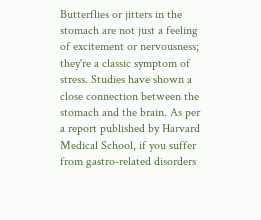Butterflies or jitters in the stomach are not just a feeling of excitement or nervousness; they're a classic symptom of stress. Studies have shown a close connection between the stomach and the brain. As per a report published by Harvard Medical School, if you suffer from gastro-related disorders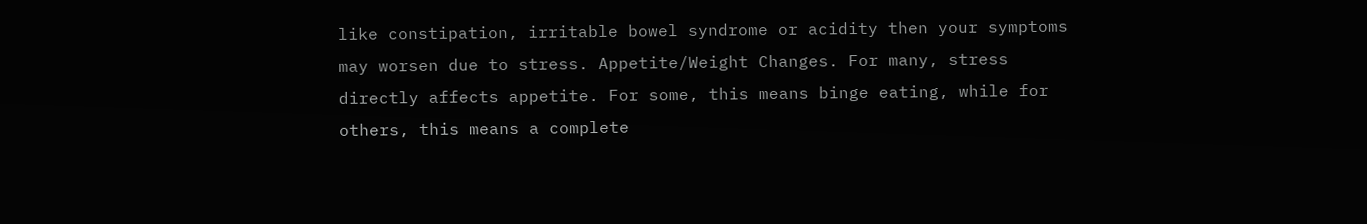like constipation, irritable bowel syndrome or acidity then your symptoms may worsen due to stress. Appetite/Weight Changes. For many, stress directly affects appetite. For some, this means binge eating, while for others, this means a complete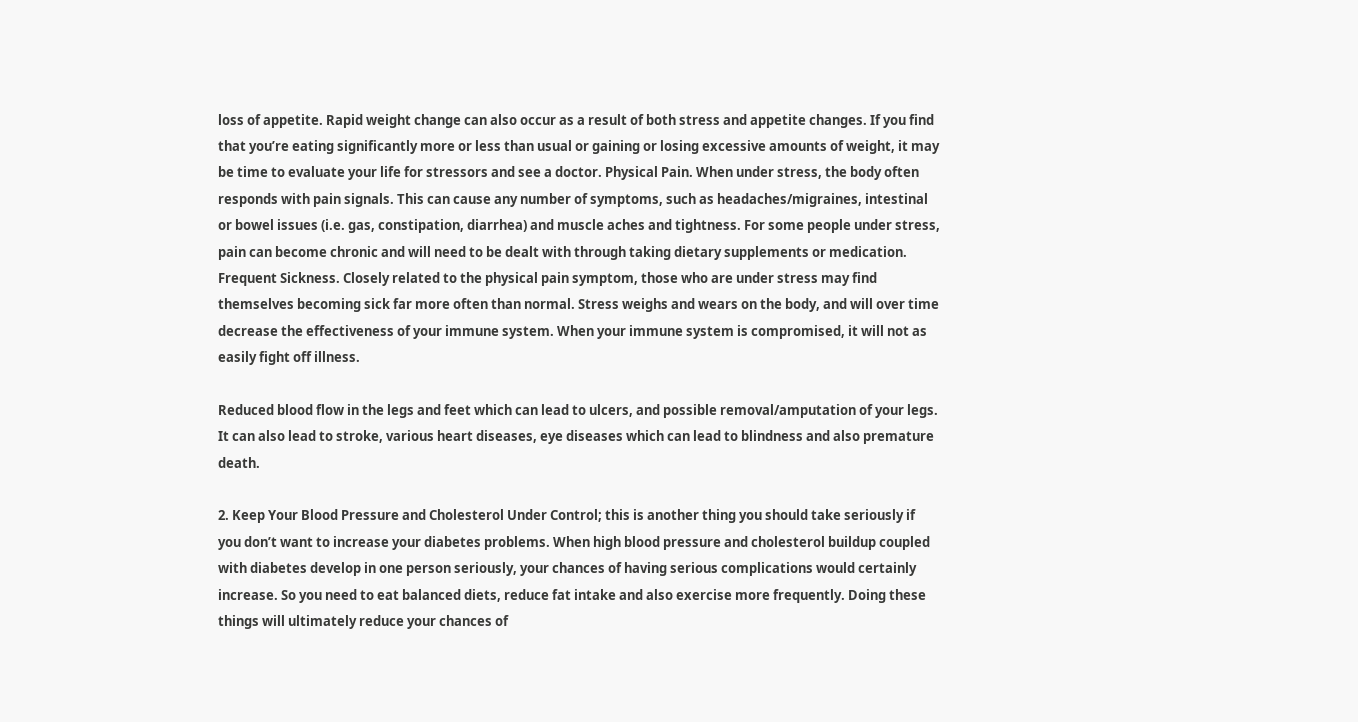loss of appetite. Rapid weight change can also occur as a result of both stress and appetite changes. If you find that you’re eating significantly more or less than usual or gaining or losing excessive amounts of weight, it may be time to evaluate your life for stressors and see a doctor. Physical Pain. When under stress, the body often responds with pain signals. This can cause any number of symptoms, such as headaches/migraines, intestinal or bowel issues (i.e. gas, constipation, diarrhea) and muscle aches and tightness. For some people under stress, pain can become chronic and will need to be dealt with through taking dietary supplements or medication. Frequent Sickness. Closely related to the physical pain symptom, those who are under stress may find themselves becoming sick far more often than normal. Stress weighs and wears on the body, and will over time decrease the effectiveness of your immune system. When your immune system is compromised, it will not as easily fight off illness.

Reduced blood flow in the legs and feet which can lead to ulcers, and possible removal/amputation of your legs. It can also lead to stroke, various heart diseases, eye diseases which can lead to blindness and also premature death.

2. Keep Your Blood Pressure and Cholesterol Under Control; this is another thing you should take seriously if you don’t want to increase your diabetes problems. When high blood pressure and cholesterol buildup coupled with diabetes develop in one person seriously, your chances of having serious complications would certainly increase. So you need to eat balanced diets, reduce fat intake and also exercise more frequently. Doing these things will ultimately reduce your chances of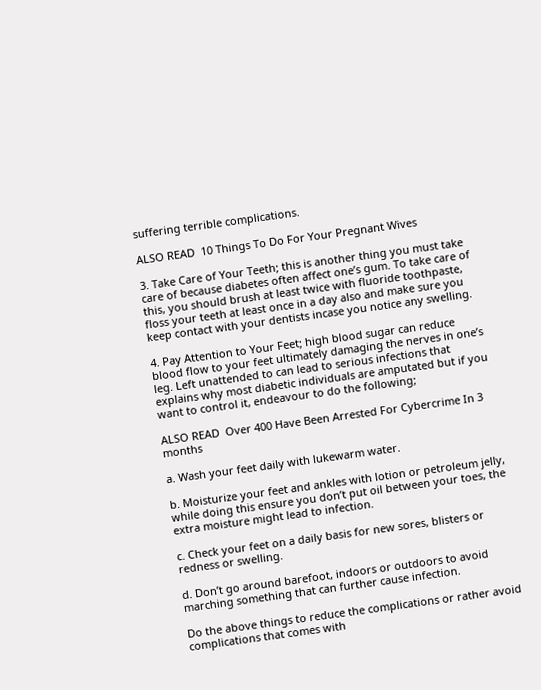suffering terrible complications.

ALSO READ  10 Things To Do For Your Pregnant Wives

3. Take Care of Your Teeth; this is another thing you must take care of because diabetes often affect one’s gum. To take care of this, you should brush at least twice with fluoride toothpaste, floss your teeth at least once in a day also and make sure you keep contact with your dentists incase you notice any swelling.

4. Pay Attention to Your Feet; high blood sugar can reduce blood flow to your feet ultimately damaging the nerves in one’s leg. Left unattended to can lead to serious infections that explains why most diabetic individuals are amputated but if you want to control it, endeavour to do the following;

ALSO READ  Over 400 Have Been Arrested For Cybercrime In 3 months

a. Wash your feet daily with lukewarm water.

b. Moisturize your feet and ankles with lotion or petroleum jelly, while doing this ensure you don’t put oil between your toes, the extra moisture might lead to infection.

c. Check your feet on a daily basis for new sores, blisters or redness or swelling.

d. Don’t go around barefoot, indoors or outdoors to avoid marching something that can further cause infection.

Do the above things to reduce the complications or rather avoid complications that comes with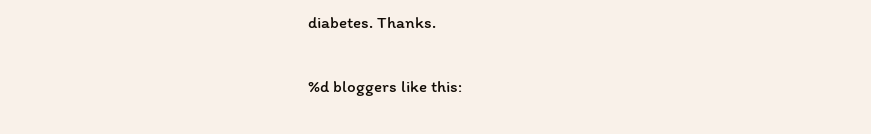diabetes. Thanks.

%d bloggers like this: